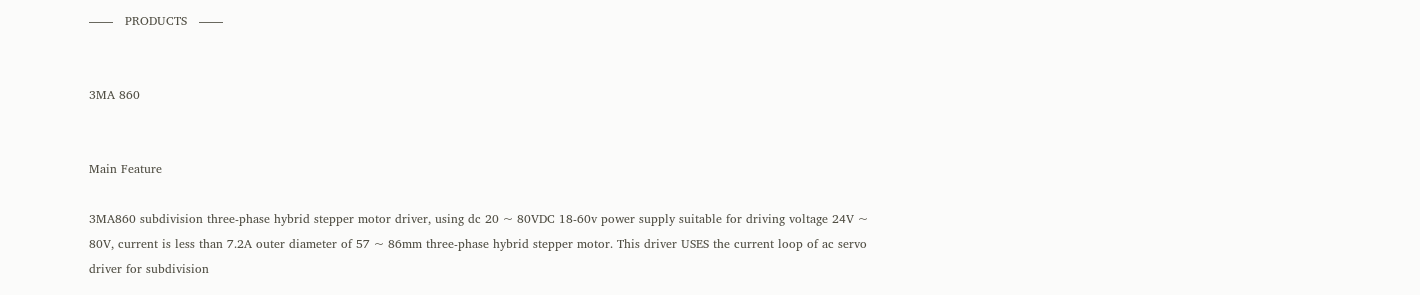——   PRODUCTS   ——


3MA 860


Main Feature

3MA860 subdivision three-phase hybrid stepper motor driver, using dc 20 ~ 80VDC 18-60v power supply suitable for driving voltage 24V ~ 80V, current is less than 7.2A outer diameter of 57 ~ 86mm three-phase hybrid stepper motor. This driver USES the current loop of ac servo driver for subdivision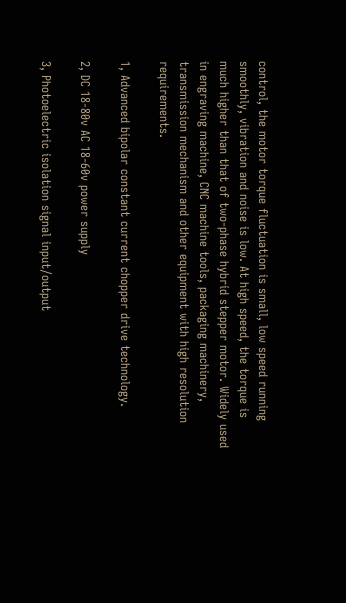control, the motor torque fluctuation is small, low speed running smoothly, vibration and noise is low. At high speed, the torque is much higher than that of two-phase hybrid stepper motor. Widely used in engraving machine, CNC machine tools, packaging machinery, transmission mechanism and other equipment with high resolution requirements.

1, Advanced bipolar constant current chopper drive technology.

2, DC 18-80v AC 18-60v power supply

3, Photoelectric isolation signal input/output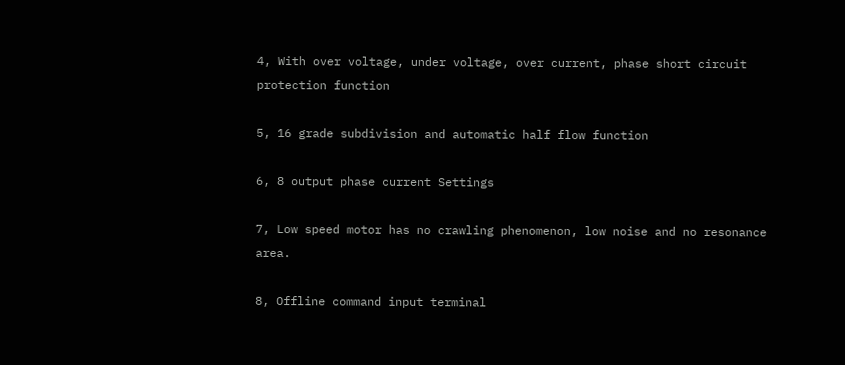4, With over voltage, under voltage, over current, phase short circuit protection function

5, 16 grade subdivision and automatic half flow function

6, 8 output phase current Settings

7, Low speed motor has no crawling phenomenon, low noise and no resonance area.

8, Offline command input terminal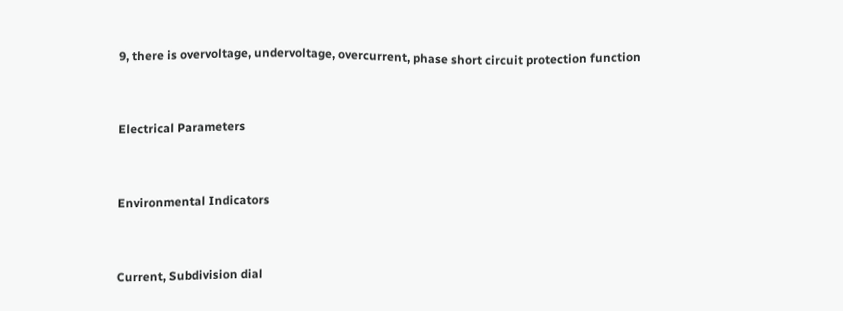9, there is overvoltage, undervoltage, overcurrent, phase short circuit protection function


Electrical Parameters


Environmental Indicators


Current, Subdivision dial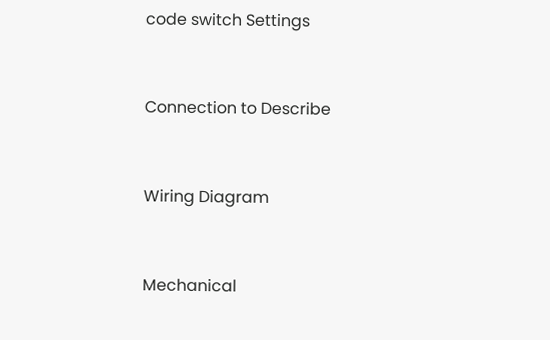code switch Settings


Connection to Describe


Wiring Diagram


Mechanical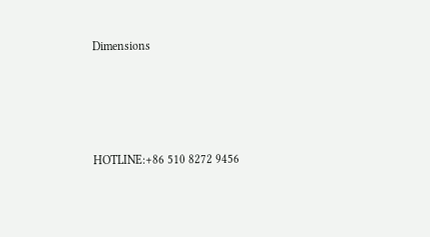Dimensions




HOTLINE:+86 510 8272 9456